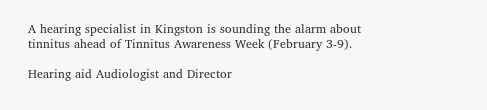A hearing specialist in Kingston is sounding the alarm about tinnitus ahead of Tinnitus Awareness Week (February 3-9).

Hearing aid Audiologist and Director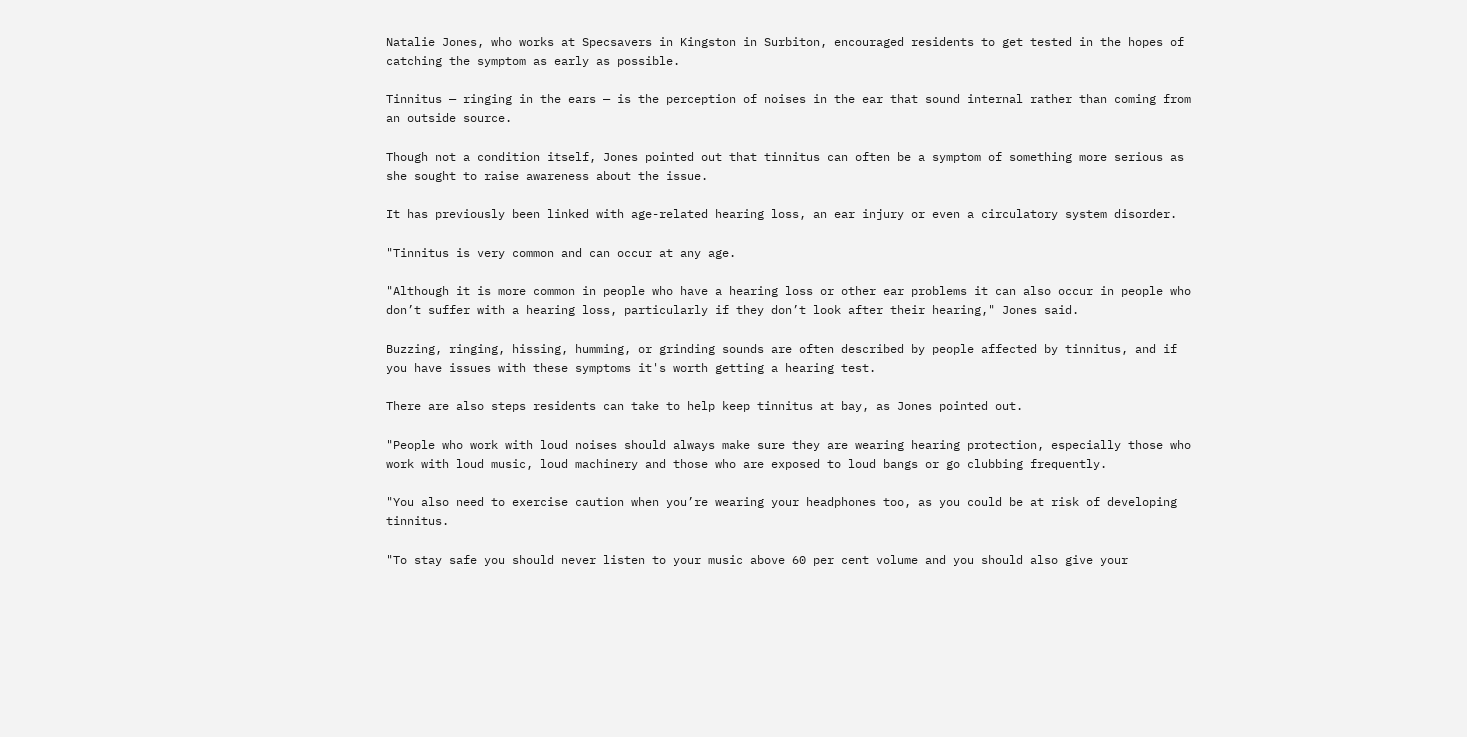Natalie Jones, who works at Specsavers in Kingston in Surbiton, encouraged residents to get tested in the hopes of catching the symptom as early as possible.

Tinnitus — ringing in the ears — is the perception of noises in the ear that sound internal rather than coming from an outside source.

Though not a condition itself, Jones pointed out that tinnitus can often be a symptom of something more serious as she sought to raise awareness about the issue.

It has previously been linked with age-related hearing loss, an ear injury or even a circulatory system disorder.

"Tinnitus is very common and can occur at any age.

"Although it is more common in people who have a hearing loss or other ear problems it can also occur in people who don’t suffer with a hearing loss, particularly if they don’t look after their hearing," Jones said.

Buzzing, ringing, hissing, humming, or grinding sounds are often described by people affected by tinnitus, and if you have issues with these symptoms it's worth getting a hearing test.

There are also steps residents can take to help keep tinnitus at bay, as Jones pointed out.

"People who work with loud noises should always make sure they are wearing hearing protection, especially those who work with loud music, loud machinery and those who are exposed to loud bangs or go clubbing frequently.

"You also need to exercise caution when you’re wearing your headphones too, as you could be at risk of developing tinnitus.

"To stay safe you should never listen to your music above 60 per cent volume and you should also give your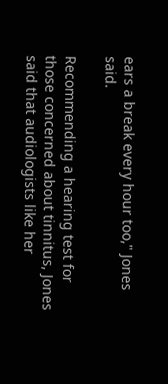ears a break every hour too," Jones said.

Recommending a hearing test for those concerned about tinnitus, Jones said that audiologists like her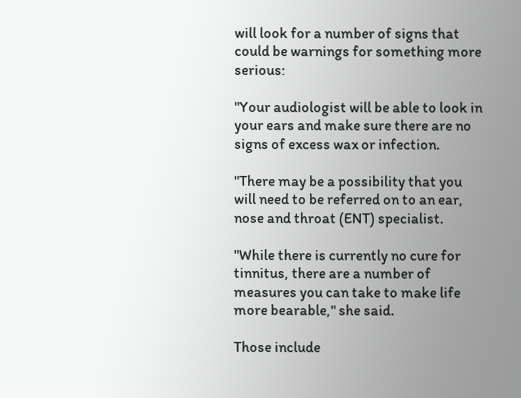will look for a number of signs that could be warnings for something more serious:

"Your audiologist will be able to look in your ears and make sure there are no signs of excess wax or infection.

"There may be a possibility that you will need to be referred on to an ear, nose and throat (ENT) specialist.

"While there is currently no cure for tinnitus, there are a number of measures you can take to make life more bearable," she said.

Those include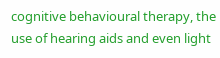cognitive behavioural therapy, the use of hearing aids and even light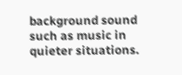background sound such as music in quieter situations.